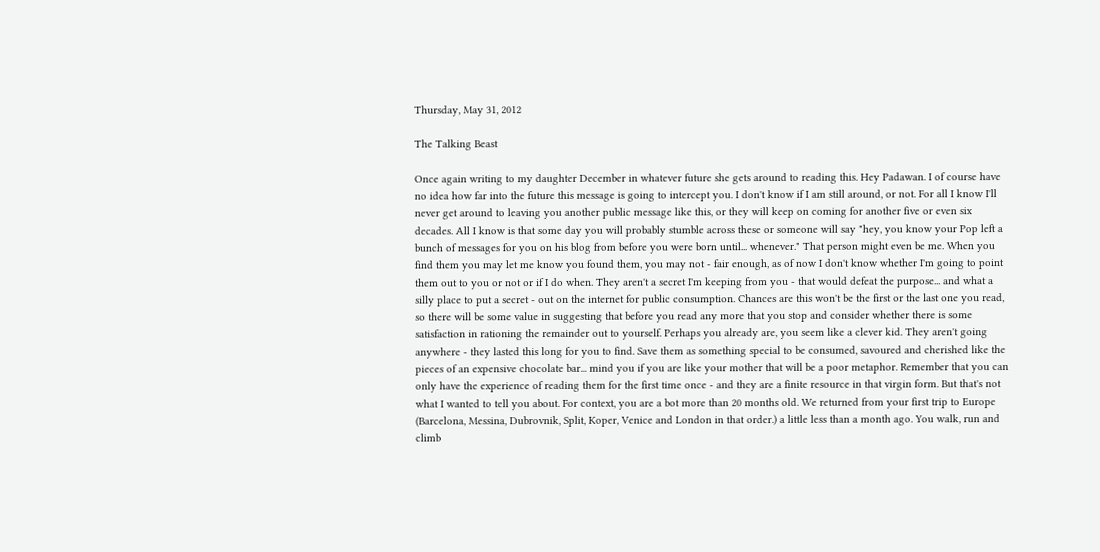Thursday, May 31, 2012

The Talking Beast

Once again writing to my daughter December in whatever future she gets around to reading this. Hey Padawan. I of course have no idea how far into the future this message is going to intercept you. I don't know if I am still around, or not. For all I know I'll never get around to leaving you another public message like this, or they will keep on coming for another five or even six decades. All I know is that some day you will probably stumble across these or someone will say "hey, you know your Pop left a bunch of messages for you on his blog from before you were born until... whenever." That person might even be me. When you find them you may let me know you found them, you may not - fair enough, as of now I don't know whether I'm going to point them out to you or not or if I do when. They aren't a secret I'm keeping from you - that would defeat the purpose... and what a silly place to put a secret - out on the internet for public consumption. Chances are this won't be the first or the last one you read, so there will be some value in suggesting that before you read any more that you stop and consider whether there is some satisfaction in rationing the remainder out to yourself. Perhaps you already are, you seem like a clever kid. They aren't going anywhere - they lasted this long for you to find. Save them as something special to be consumed, savoured and cherished like the pieces of an expensive chocolate bar... mind you if you are like your mother that will be a poor metaphor. Remember that you can only have the experience of reading them for the first time once - and they are a finite resource in that virgin form. But that's not what I wanted to tell you about. For context, you are a bot more than 20 months old. We returned from your first trip to Europe (Barcelona, Messina, Dubrovnik, Split, Koper, Venice and London in that order.) a little less than a month ago. You walk, run and climb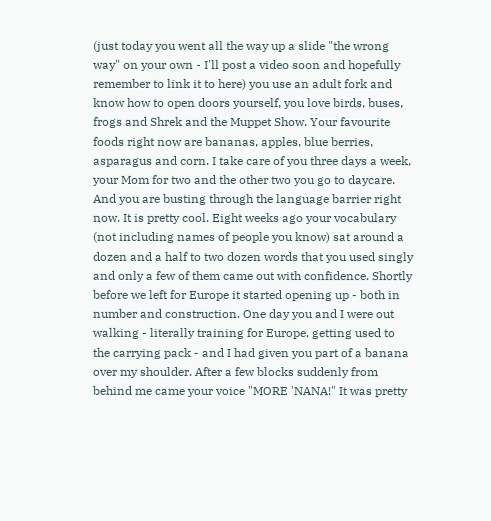(just today you went all the way up a slide "the wrong way" on your own - I'll post a video soon and hopefully remember to link it to here) you use an adult fork and know how to open doors yourself, you love birds, buses, frogs and Shrek and the Muppet Show. Your favourite foods right now are bananas, apples, blue berries, asparagus and corn. I take care of you three days a week, your Mom for two and the other two you go to daycare. And you are busting through the language barrier right now. It is pretty cool. Eight weeks ago your vocabulary (not including names of people you know) sat around a dozen and a half to two dozen words that you used singly and only a few of them came out with confidence. Shortly before we left for Europe it started opening up - both in number and construction. One day you and I were out walking - literally training for Europe, getting used to the carrying pack - and I had given you part of a banana over my shoulder. After a few blocks suddenly from behind me came your voice "MORE 'NANA!" It was pretty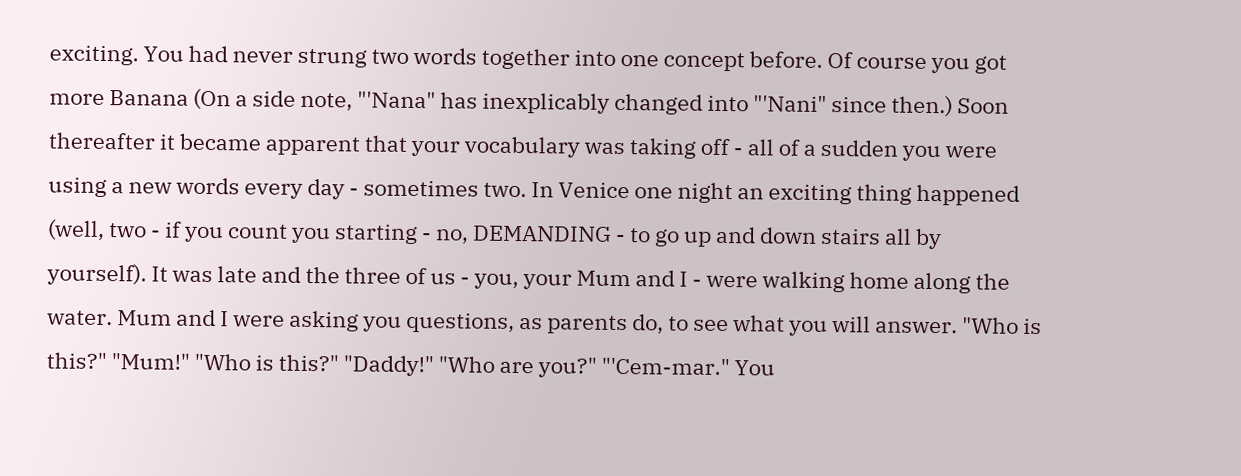exciting. You had never strung two words together into one concept before. Of course you got more Banana (On a side note, "'Nana" has inexplicably changed into "'Nani" since then.) Soon thereafter it became apparent that your vocabulary was taking off - all of a sudden you were using a new words every day - sometimes two. In Venice one night an exciting thing happened (well, two - if you count you starting - no, DEMANDING - to go up and down stairs all by yourself). It was late and the three of us - you, your Mum and I - were walking home along the water. Mum and I were asking you questions, as parents do, to see what you will answer. "Who is this?" "Mum!" "Who is this?" "Daddy!" "Who are you?" "'Cem-mar." You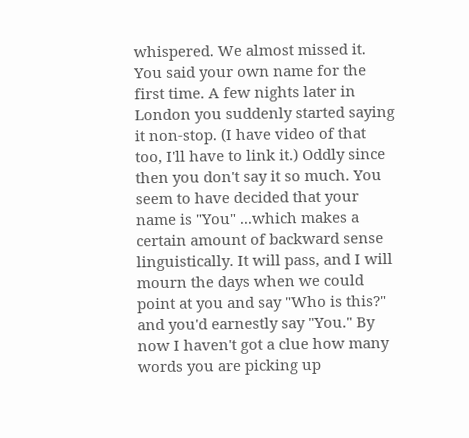whispered. We almost missed it. You said your own name for the first time. A few nights later in London you suddenly started saying it non-stop. (I have video of that too, I'll have to link it.) Oddly since then you don't say it so much. You seem to have decided that your name is "You" ...which makes a certain amount of backward sense linguistically. It will pass, and I will mourn the days when we could point at you and say "Who is this?" and you'd earnestly say "You." By now I haven't got a clue how many words you are picking up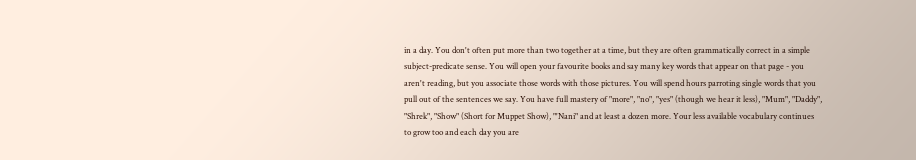in a day. You don't often put more than two together at a time, but they are often grammatically correct in a simple subject-predicate sense. You will open your favourite books and say many key words that appear on that page - you aren't reading, but you associate those words with those pictures. You will spend hours parroting single words that you pull out of the sentences we say. You have full mastery of "more", "no", "yes" (though we hear it less), "Mum", "Daddy", "Shrek", "Show" (Short for Muppet Show), "'Nani" and at least a dozen more. Your less available vocabulary continues to grow too and each day you are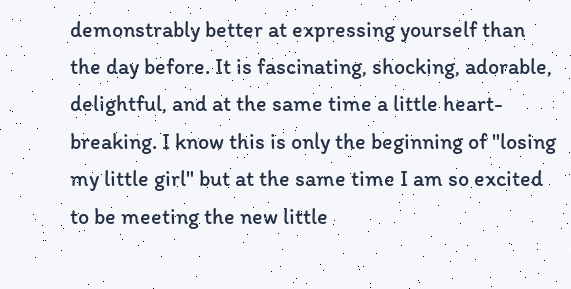demonstrably better at expressing yourself than the day before. It is fascinating, shocking, adorable, delightful, and at the same time a little heart-breaking. I know this is only the beginning of "losing my little girl" but at the same time I am so excited to be meeting the new little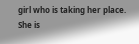girl who is taking her place. She is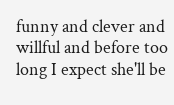funny and clever and willful and before too long I expect she'll be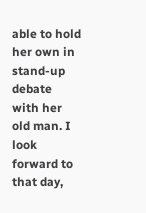able to hold her own in stand-up debate with her old man. I look forward to that day,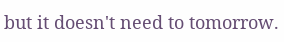but it doesn't need to tomorrow.